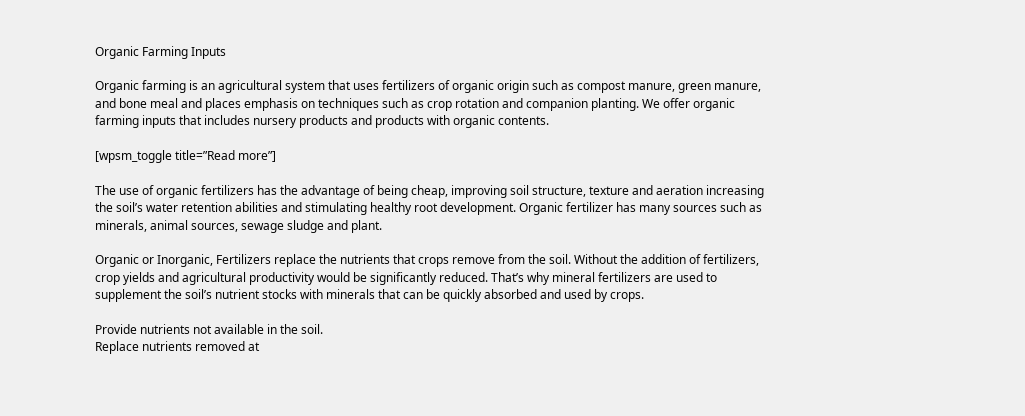Organic Farming Inputs

Organic farming is an agricultural system that uses fertilizers of organic origin such as compost manure, green manure, and bone meal and places emphasis on techniques such as crop rotation and companion planting. We offer organic farming inputs that includes nursery products and products with organic contents.

[wpsm_toggle title=”Read more”]

The use of organic fertilizers has the advantage of being cheap, improving soil structure, texture and aeration increasing the soil’s water retention abilities and stimulating healthy root development. Organic fertilizer has many sources such as minerals, animal sources, sewage sludge and plant.

Organic or Inorganic, Fertilizers replace the nutrients that crops remove from the soil. Without the addition of fertilizers, crop yields and agricultural productivity would be significantly reduced. That’s why mineral fertilizers are used to supplement the soil’s nutrient stocks with minerals that can be quickly absorbed and used by crops.

Provide nutrients not available in the soil.
Replace nutrients removed at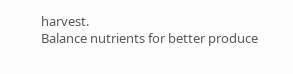harvest.
Balance nutrients for better produce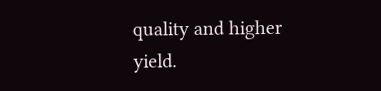quality and higher yield.